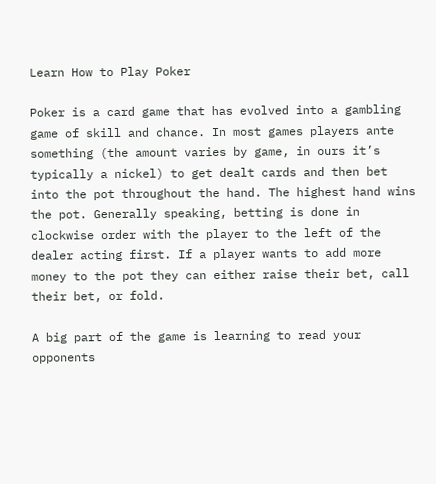Learn How to Play Poker

Poker is a card game that has evolved into a gambling game of skill and chance. In most games players ante something (the amount varies by game, in ours it’s typically a nickel) to get dealt cards and then bet into the pot throughout the hand. The highest hand wins the pot. Generally speaking, betting is done in clockwise order with the player to the left of the dealer acting first. If a player wants to add more money to the pot they can either raise their bet, call their bet, or fold.

A big part of the game is learning to read your opponents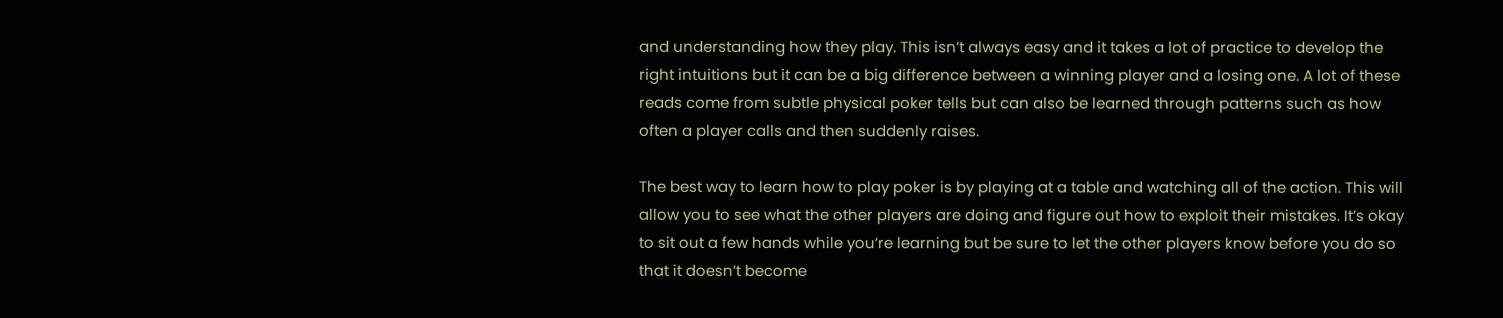and understanding how they play. This isn’t always easy and it takes a lot of practice to develop the right intuitions but it can be a big difference between a winning player and a losing one. A lot of these reads come from subtle physical poker tells but can also be learned through patterns such as how often a player calls and then suddenly raises.

The best way to learn how to play poker is by playing at a table and watching all of the action. This will allow you to see what the other players are doing and figure out how to exploit their mistakes. It’s okay to sit out a few hands while you’re learning but be sure to let the other players know before you do so that it doesn’t become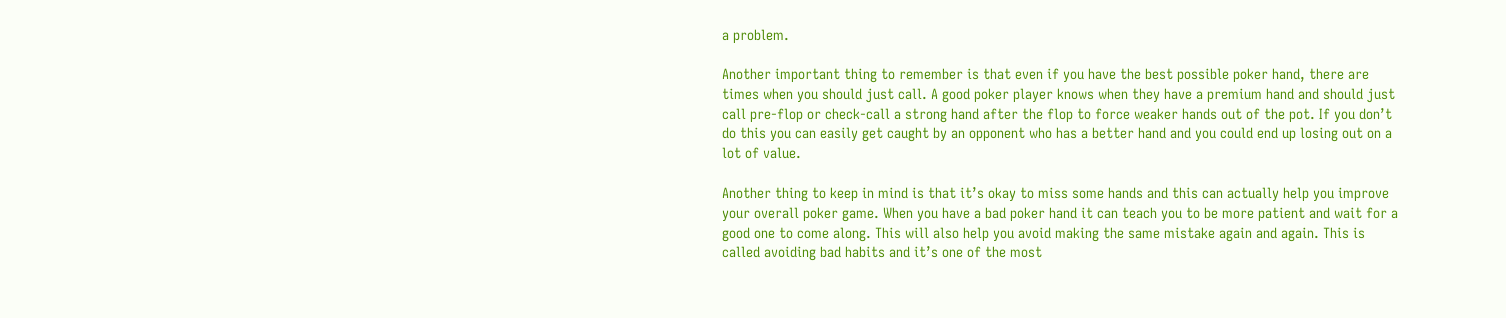a problem.

Another important thing to remember is that even if you have the best possible poker hand, there are times when you should just call. A good poker player knows when they have a premium hand and should just call pre-flop or check-call a strong hand after the flop to force weaker hands out of the pot. If you don’t do this you can easily get caught by an opponent who has a better hand and you could end up losing out on a lot of value.

Another thing to keep in mind is that it’s okay to miss some hands and this can actually help you improve your overall poker game. When you have a bad poker hand it can teach you to be more patient and wait for a good one to come along. This will also help you avoid making the same mistake again and again. This is called avoiding bad habits and it’s one of the most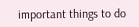important things to do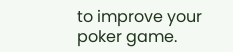to improve your poker game.